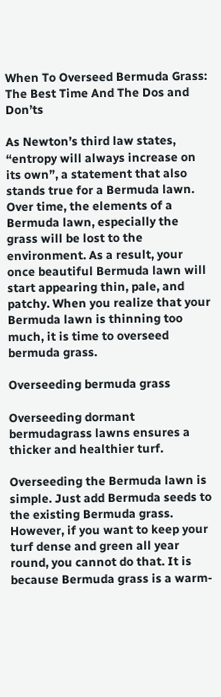When To Overseed Bermuda Grass: The Best Time And The Dos and Don’ts

As Newton’s third law states, “entropy will always increase on its own”, a statement that also stands true for a Bermuda lawn. Over time, the elements of a Bermuda lawn, especially the grass will be lost to the environment. As a result, your once beautiful Bermuda lawn will start appearing thin, pale, and patchy. When you realize that your Bermuda lawn is thinning too much, it is time to overseed bermuda grass.

Overseeding bermuda grass

Overseeding dormant bermudagrass lawns ensures a thicker and healthier turf.

Overseeding the Bermuda lawn is simple. Just add Bermuda seeds to the existing Bermuda grass. However, if you want to keep your turf dense and green all year round, you cannot do that. It is because Bermuda grass is a warm-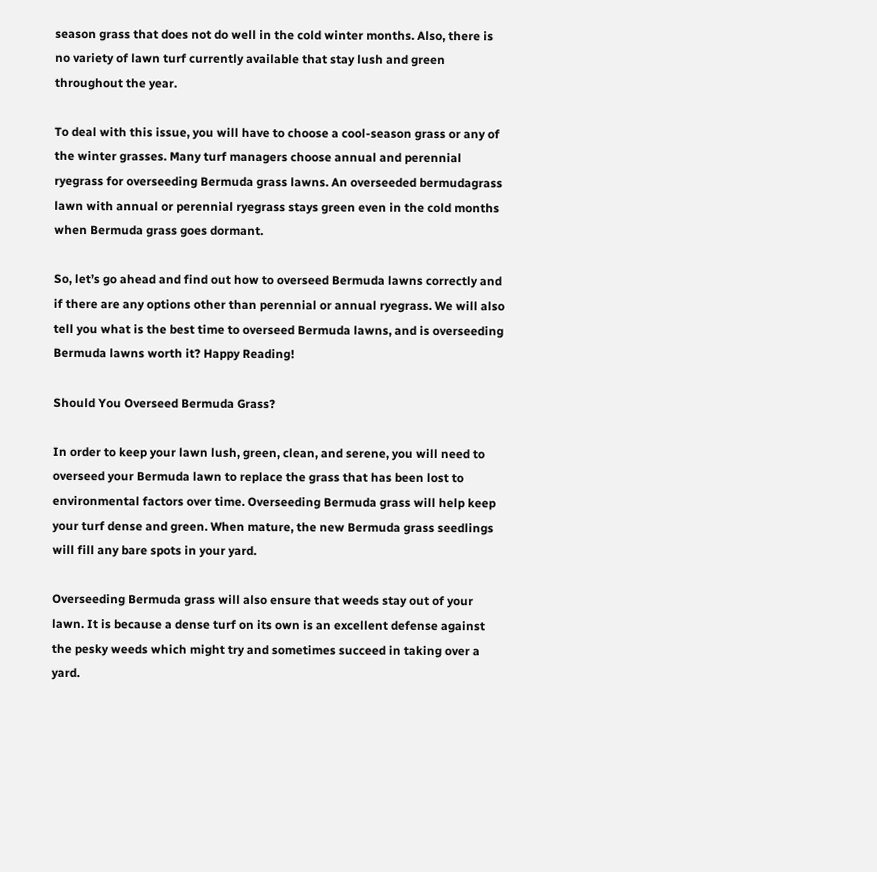season grass that does not do well in the cold winter months. Also, there is no variety of lawn turf currently available that stay lush and green throughout the year.

To deal with this issue, you will have to choose a cool-season grass or any of the winter grasses. Many turf managers choose annual and perennial ryegrass for overseeding Bermuda grass lawns. An overseeded bermudagrass lawn with annual or perennial ryegrass stays green even in the cold months when Bermuda grass goes dormant.

So, let’s go ahead and find out how to overseed Bermuda lawns correctly and if there are any options other than perennial or annual ryegrass. We will also tell you what is the best time to overseed Bermuda lawns, and is overseeding Bermuda lawns worth it? Happy Reading!

Should You Overseed Bermuda Grass?

In order to keep your lawn lush, green, clean, and serene, you will need to overseed your Bermuda lawn to replace the grass that has been lost to environmental factors over time. Overseeding Bermuda grass will help keep your turf dense and green. When mature, the new Bermuda grass seedlings will fill any bare spots in your yard.

Overseeding Bermuda grass will also ensure that weeds stay out of your lawn. It is because a dense turf on its own is an excellent defense against the pesky weeds which might try and sometimes succeed in taking over a yard.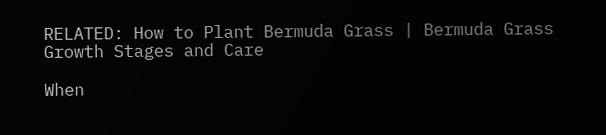RELATED: How to Plant Bermuda Grass | Bermuda Grass Growth Stages and Care

When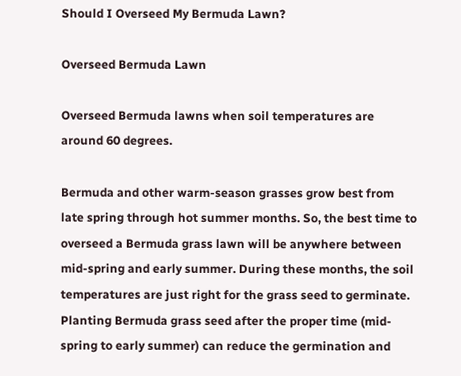Should I Overseed My Bermuda Lawn?

Overseed Bermuda Lawn

Overseed Bermuda lawns when soil temperatures are around 60 degrees.

Bermuda and other warm-season grasses grow best from late spring through hot summer months. So, the best time to overseed a Bermuda grass lawn will be anywhere between mid-spring and early summer. During these months, the soil temperatures are just right for the grass seed to germinate. Planting Bermuda grass seed after the proper time (mid-spring to early summer) can reduce the germination and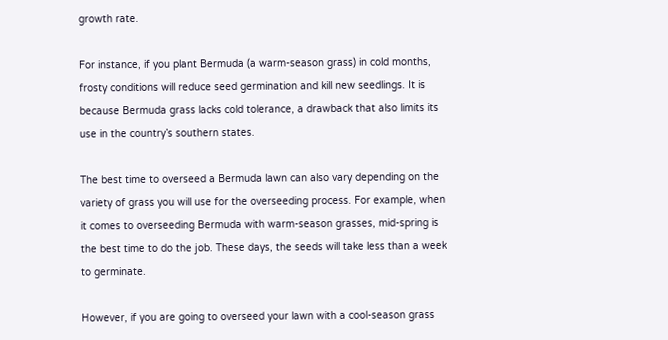growth rate.

For instance, if you plant Bermuda (a warm-season grass) in cold months, frosty conditions will reduce seed germination and kill new seedlings. It is because Bermuda grass lacks cold tolerance, a drawback that also limits its use in the country’s southern states.

The best time to overseed a Bermuda lawn can also vary depending on the variety of grass you will use for the overseeding process. For example, when it comes to overseeding Bermuda with warm-season grasses, mid-spring is the best time to do the job. These days, the seeds will take less than a week to germinate.

However, if you are going to overseed your lawn with a cool-season grass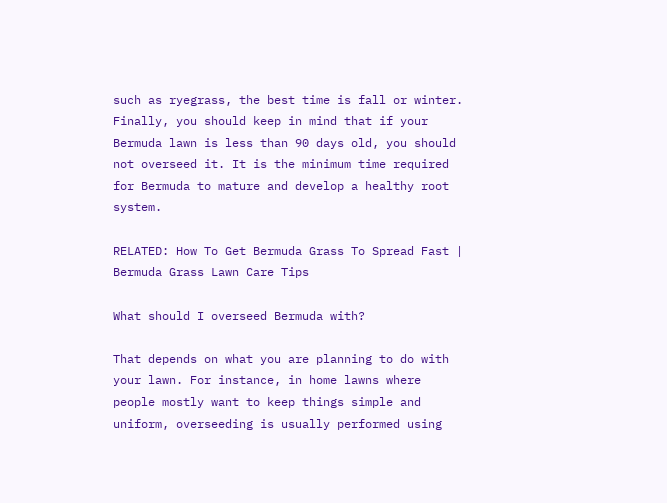such as ryegrass, the best time is fall or winter. Finally, you should keep in mind that if your Bermuda lawn is less than 90 days old, you should not overseed it. It is the minimum time required for Bermuda to mature and develop a healthy root system.

RELATED: How To Get Bermuda Grass To Spread Fast | Bermuda Grass Lawn Care Tips

What should I overseed Bermuda with?

That depends on what you are planning to do with your lawn. For instance, in home lawns where people mostly want to keep things simple and uniform, overseeding is usually performed using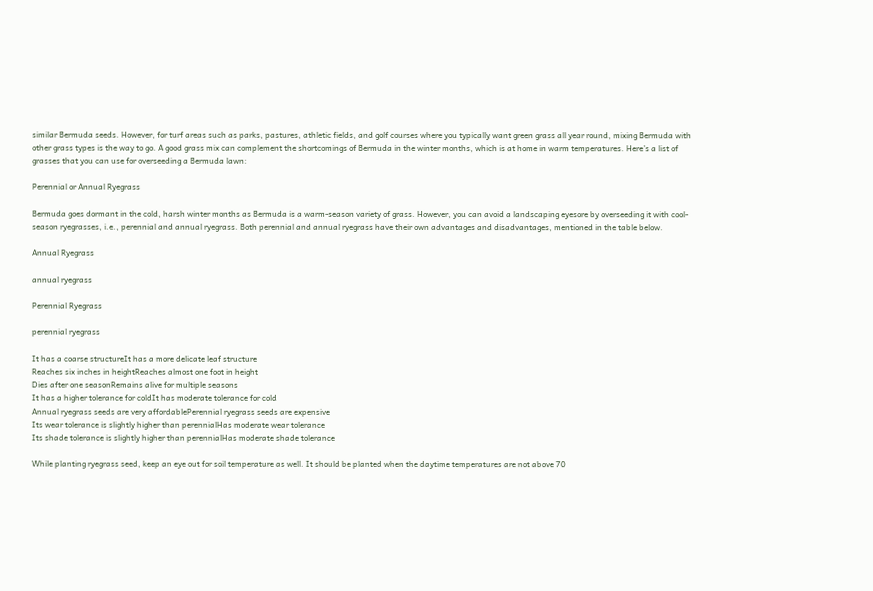similar Bermuda seeds. However, for turf areas such as parks, pastures, athletic fields, and golf courses where you typically want green grass all year round, mixing Bermuda with other grass types is the way to go. A good grass mix can complement the shortcomings of Bermuda in the winter months, which is at home in warm temperatures. Here’s a list of grasses that you can use for overseeding a Bermuda lawn:

Perennial or Annual Ryegrass

Bermuda goes dormant in the cold, harsh winter months as Bermuda is a warm-season variety of grass. However, you can avoid a landscaping eyesore by overseeding it with cool-season ryegrasses, i.e., perennial and annual ryegrass. Both perennial and annual ryegrass have their own advantages and disadvantages, mentioned in the table below.

Annual Ryegrass

annual ryegrass

Perennial Ryegrass

perennial ryegrass

It has a coarse structureIt has a more delicate leaf structure
Reaches six inches in heightReaches almost one foot in height
Dies after one seasonRemains alive for multiple seasons
It has a higher tolerance for coldIt has moderate tolerance for cold
Annual ryegrass seeds are very affordablePerennial ryegrass seeds are expensive
Its wear tolerance is slightly higher than perennialHas moderate wear tolerance
Its shade tolerance is slightly higher than perennialHas moderate shade tolerance

While planting ryegrass seed, keep an eye out for soil temperature as well. It should be planted when the daytime temperatures are not above 70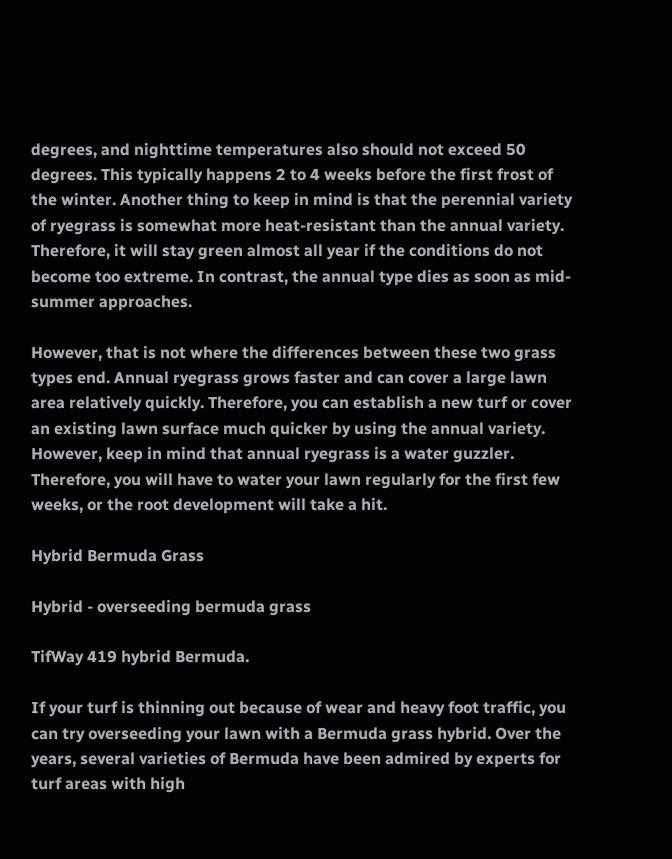degrees, and nighttime temperatures also should not exceed 50 degrees. This typically happens 2 to 4 weeks before the first frost of the winter. Another thing to keep in mind is that the perennial variety of ryegrass is somewhat more heat-resistant than the annual variety. Therefore, it will stay green almost all year if the conditions do not become too extreme. In contrast, the annual type dies as soon as mid-summer approaches.

However, that is not where the differences between these two grass types end. Annual ryegrass grows faster and can cover a large lawn area relatively quickly. Therefore, you can establish a new turf or cover an existing lawn surface much quicker by using the annual variety. However, keep in mind that annual ryegrass is a water guzzler. Therefore, you will have to water your lawn regularly for the first few weeks, or the root development will take a hit.

Hybrid Bermuda Grass

Hybrid - overseeding bermuda grass

TifWay 419 hybrid Bermuda.

If your turf is thinning out because of wear and heavy foot traffic, you can try overseeding your lawn with a Bermuda grass hybrid. Over the years, several varieties of Bermuda have been admired by experts for turf areas with high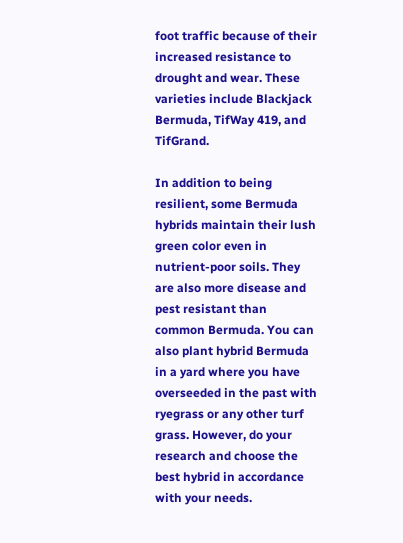foot traffic because of their increased resistance to drought and wear. These varieties include Blackjack Bermuda, TifWay 419, and TifGrand.

In addition to being resilient, some Bermuda hybrids maintain their lush green color even in nutrient-poor soils. They are also more disease and pest resistant than common Bermuda. You can also plant hybrid Bermuda in a yard where you have overseeded in the past with ryegrass or any other turf grass. However, do your research and choose the best hybrid in accordance with your needs.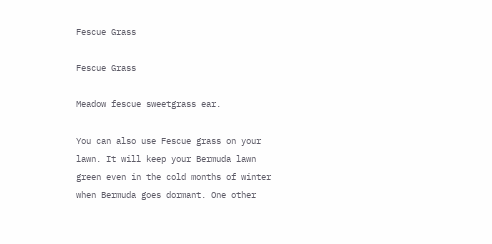Fescue Grass

Fescue Grass

Meadow fescue sweetgrass ear.

You can also use Fescue grass on your lawn. It will keep your Bermuda lawn green even in the cold months of winter when Bermuda goes dormant. One other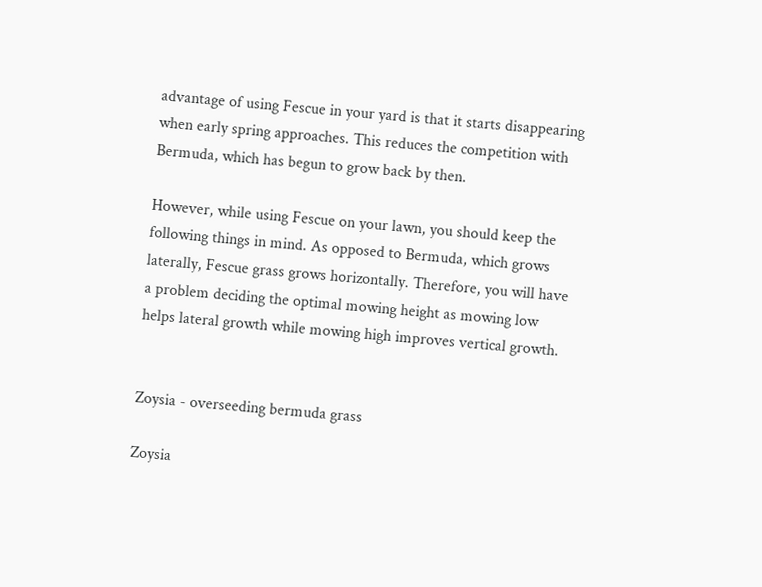advantage of using Fescue in your yard is that it starts disappearing when early spring approaches. This reduces the competition with Bermuda, which has begun to grow back by then.

However, while using Fescue on your lawn, you should keep the following things in mind. As opposed to Bermuda, which grows laterally, Fescue grass grows horizontally. Therefore, you will have a problem deciding the optimal mowing height as mowing low helps lateral growth while mowing high improves vertical growth.


Zoysia - overseeding bermuda grass

Zoysia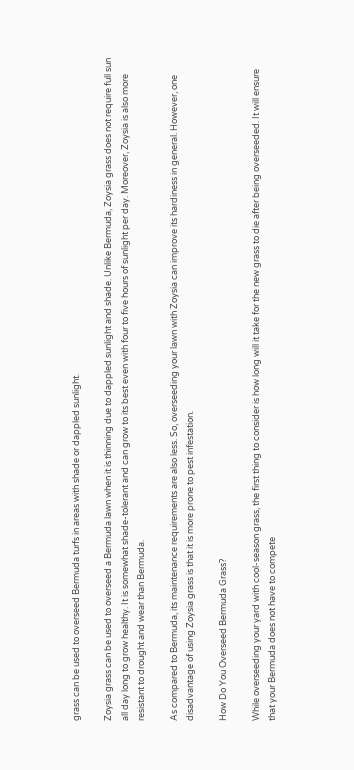grass can be used to overseed Bermuda turfs in areas with shade or dappled sunlight.

Zoysia grass can be used to overseed a Bermuda lawn when it is thinning due to dappled sunlight and shade. Unlike Bermuda, Zoysia grass does not require full sun all day long to grow healthy. It is somewhat shade-tolerant and can grow to its best even with four to five hours of sunlight per day. Moreover, Zoysia is also more resistant to drought and wear than Bermuda.

As compared to Bermuda, its maintenance requirements are also less. So, overseeding your lawn with Zoysia can improve its hardiness in general. However, one disadvantage of using Zoysia grass is that it is more prone to pest infestation.

How Do You Overseed Bermuda Grass?

While overseeding your yard with cool-season grass, the first thing to consider is how long will it take for the new grass to die after being overseeded. It will ensure that your Bermuda does not have to compete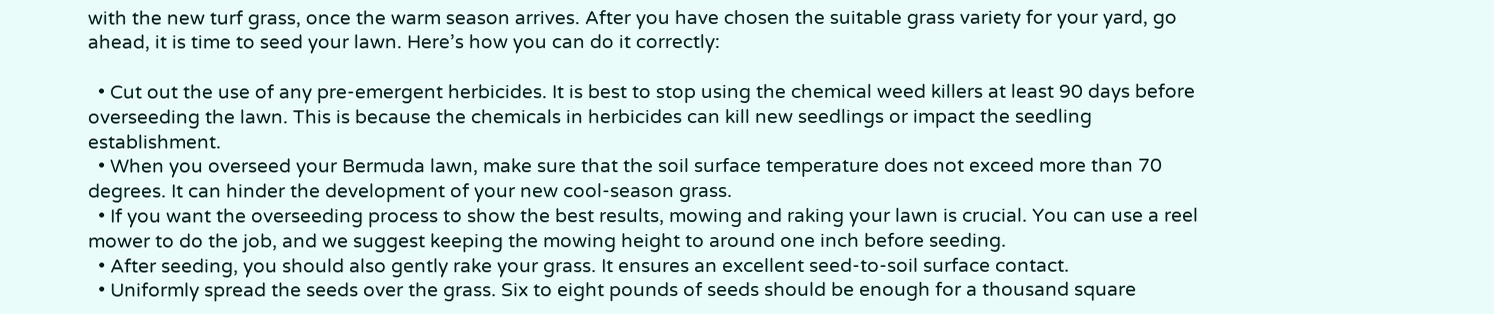with the new turf grass, once the warm season arrives. After you have chosen the suitable grass variety for your yard, go ahead, it is time to seed your lawn. Here’s how you can do it correctly:

  • Cut out the use of any pre-emergent herbicides. It is best to stop using the chemical weed killers at least 90 days before overseeding the lawn. This is because the chemicals in herbicides can kill new seedlings or impact the seedling establishment.
  • When you overseed your Bermuda lawn, make sure that the soil surface temperature does not exceed more than 70 degrees. It can hinder the development of your new cool-season grass.
  • If you want the overseeding process to show the best results, mowing and raking your lawn is crucial. You can use a reel mower to do the job, and we suggest keeping the mowing height to around one inch before seeding.
  • After seeding, you should also gently rake your grass. It ensures an excellent seed-to-soil surface contact.
  • Uniformly spread the seeds over the grass. Six to eight pounds of seeds should be enough for a thousand square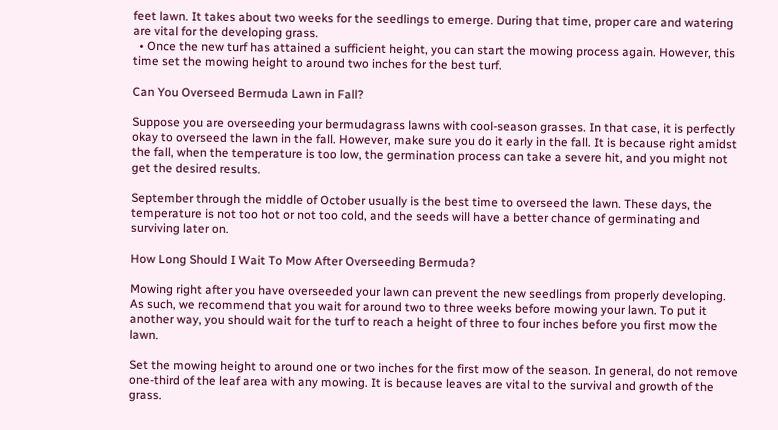feet lawn. It takes about two weeks for the seedlings to emerge. During that time, proper care and watering are vital for the developing grass.
  • Once the new turf has attained a sufficient height, you can start the mowing process again. However, this time set the mowing height to around two inches for the best turf.

Can You Overseed Bermuda Lawn in Fall?

Suppose you are overseeding your bermudagrass lawns with cool-season grasses. In that case, it is perfectly okay to overseed the lawn in the fall. However, make sure you do it early in the fall. It is because right amidst the fall, when the temperature is too low, the germination process can take a severe hit, and you might not get the desired results.

September through the middle of October usually is the best time to overseed the lawn. These days, the temperature is not too hot or not too cold, and the seeds will have a better chance of germinating and surviving later on.

How Long Should I Wait To Mow After Overseeding Bermuda?

Mowing right after you have overseeded your lawn can prevent the new seedlings from properly developing. As such, we recommend that you wait for around two to three weeks before mowing your lawn. To put it another way, you should wait for the turf to reach a height of three to four inches before you first mow the lawn.

Set the mowing height to around one or two inches for the first mow of the season. In general, do not remove one-third of the leaf area with any mowing. It is because leaves are vital to the survival and growth of the grass.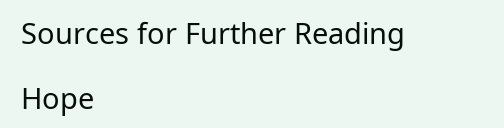Sources for Further Reading

Hope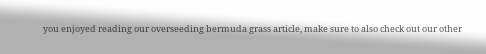you enjoyed reading our overseeding bermuda grass article, make sure to also check out our other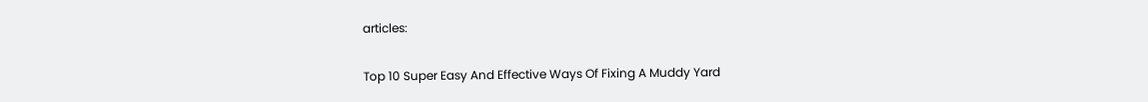articles:

Top 10 Super Easy And Effective Ways Of Fixing A Muddy Yard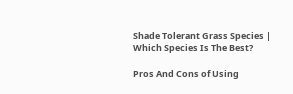Shade Tolerant Grass Species | Which Species Is The Best?

Pros And Cons of Using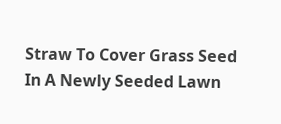Straw To Cover Grass Seed In A Newly Seeded Lawn